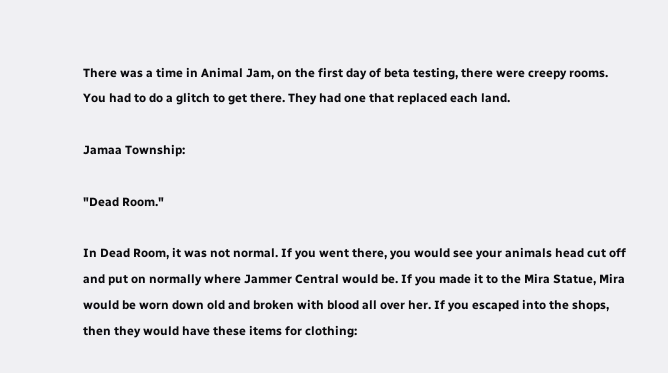There was a time in Animal Jam, on the first day of beta testing, there were creepy rooms. You had to do a glitch to get there. They had one that replaced each land.

Jamaa Township:

"Dead Room."

In Dead Room, it was not normal. If you went there, you would see your animals head cut off and put on normally where Jammer Central would be. If you made it to the Mira Statue, Mira would be worn down old and broken with blood all over her. If you escaped into the shops, then they would have these items for clothing: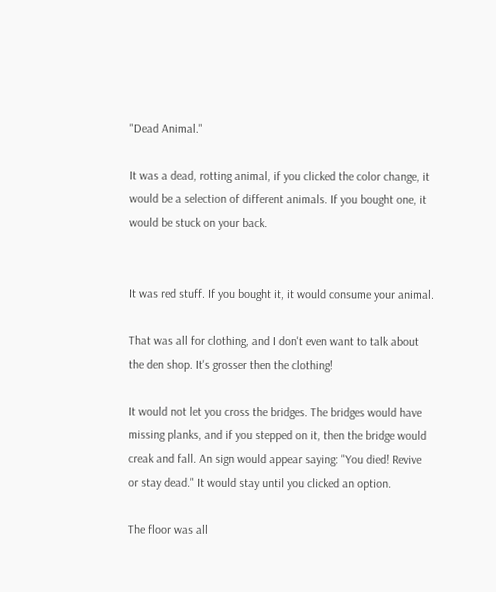"Dead Animal."

It was a dead, rotting animal, if you clicked the color change, it would be a selection of different animals. If you bought one, it would be stuck on your back.


It was red stuff. If you bought it, it would consume your animal.

That was all for clothing, and I don't even want to talk about the den shop. It's grosser then the clothing!

It would not let you cross the bridges. The bridges would have missing planks, and if you stepped on it, then the bridge would creak and fall. An sign would appear saying: "You died! Revive or stay dead." It would stay until you clicked an option.

The floor was all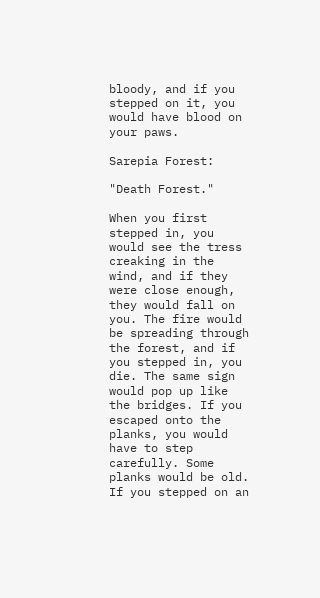bloody, and if you stepped on it, you would have blood on your paws.

Sarepia Forest:

"Death Forest."

When you first stepped in, you would see the tress creaking in the wind, and if they were close enough, they would fall on you. The fire would be spreading through the forest, and if you stepped in, you die. The same sign would pop up like the bridges. If you escaped onto the planks, you would have to step carefully. Some planks would be old. If you stepped on an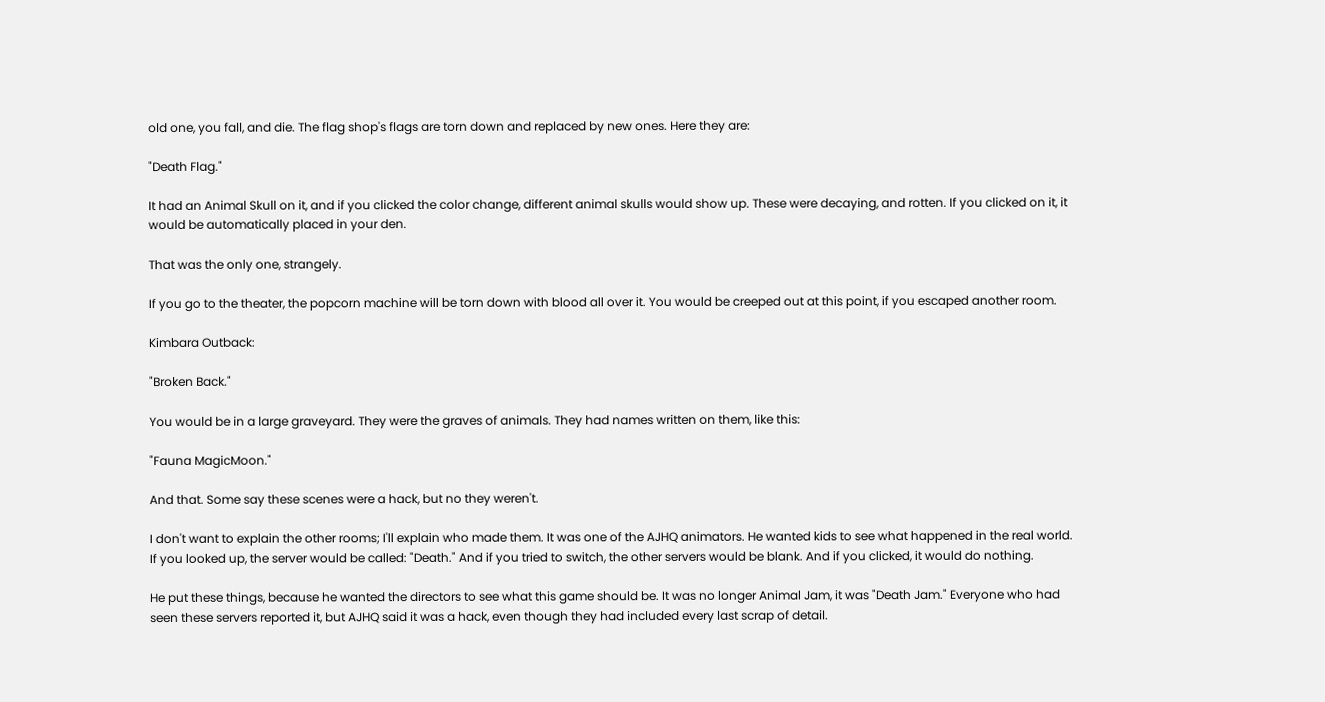old one, you fall, and die. The flag shop's flags are torn down and replaced by new ones. Here they are:

"Death Flag."

It had an Animal Skull on it, and if you clicked the color change, different animal skulls would show up. These were decaying, and rotten. If you clicked on it, it would be automatically placed in your den.

That was the only one, strangely.

If you go to the theater, the popcorn machine will be torn down with blood all over it. You would be creeped out at this point, if you escaped another room.

Kimbara Outback:

"Broken Back."

You would be in a large graveyard. They were the graves of animals. They had names written on them, like this:

"Fauna MagicMoon."

And that. Some say these scenes were a hack, but no they weren't.

I don't want to explain the other rooms; I'll explain who made them. It was one of the AJHQ animators. He wanted kids to see what happened in the real world. If you looked up, the server would be called: "Death." And if you tried to switch, the other servers would be blank. And if you clicked, it would do nothing.

He put these things, because he wanted the directors to see what this game should be. It was no longer Animal Jam, it was "Death Jam." Everyone who had seen these servers reported it, but AJHQ said it was a hack, even though they had included every last scrap of detail.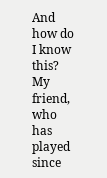And how do I know this? My friend, who has played since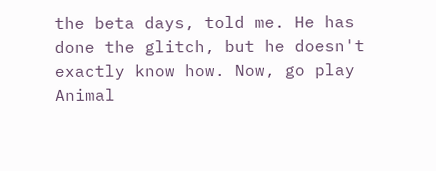the beta days, told me. He has done the glitch, but he doesn't exactly know how. Now, go play Animal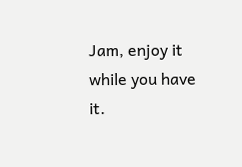Jam, enjoy it while you have it.